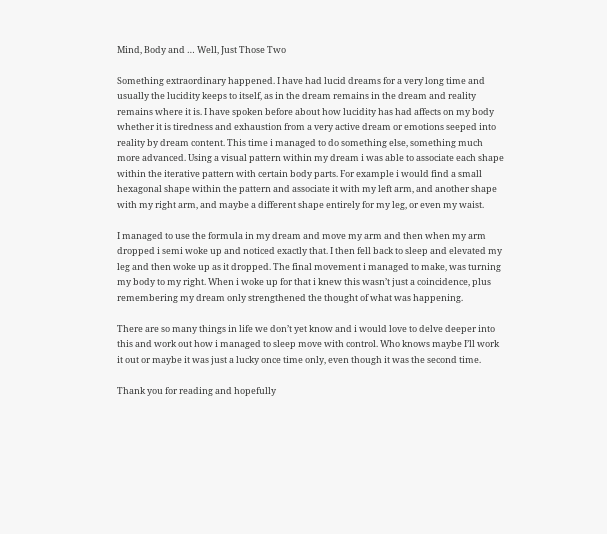Mind, Body and … Well, Just Those Two

Something extraordinary happened. I have had lucid dreams for a very long time and usually the lucidity keeps to itself, as in the dream remains in the dream and reality remains where it is. I have spoken before about how lucidity has had affects on my body whether it is tiredness and exhaustion from a very active dream or emotions seeped into reality by dream content. This time i managed to do something else, something much more advanced. Using a visual pattern within my dream i was able to associate each shape within the iterative pattern with certain body parts. For example i would find a small hexagonal shape within the pattern and associate it with my left arm, and another shape with my right arm, and maybe a different shape entirely for my leg, or even my waist.

I managed to use the formula in my dream and move my arm and then when my arm dropped i semi woke up and noticed exactly that. I then fell back to sleep and elevated my leg and then woke up as it dropped. The final movement i managed to make, was turning my body to my right. When i woke up for that i knew this wasn’t just a coincidence, plus remembering my dream only strengthened the thought of what was happening.

There are so many things in life we don’t yet know and i would love to delve deeper into this and work out how i managed to sleep move with control. Who knows maybe I’ll work it out or maybe it was just a lucky once time only, even though it was the second time.

Thank you for reading and hopefully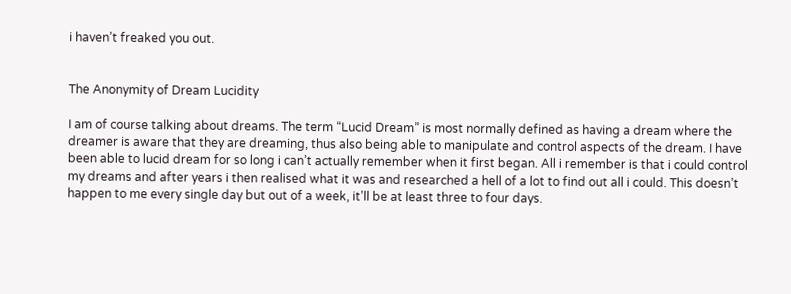i haven’t freaked you out.


The Anonymity of Dream Lucidity

I am of course talking about dreams. The term “Lucid Dream” is most normally defined as having a dream where the dreamer is aware that they are dreaming, thus also being able to manipulate and control aspects of the dream. I have been able to lucid dream for so long i can’t actually remember when it first began. All i remember is that i could control my dreams and after years i then realised what it was and researched a hell of a lot to find out all i could. This doesn’t happen to me every single day but out of a week, it’ll be at least three to four days.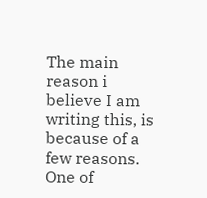The main reason i believe I am writing this, is because of a few reasons. One of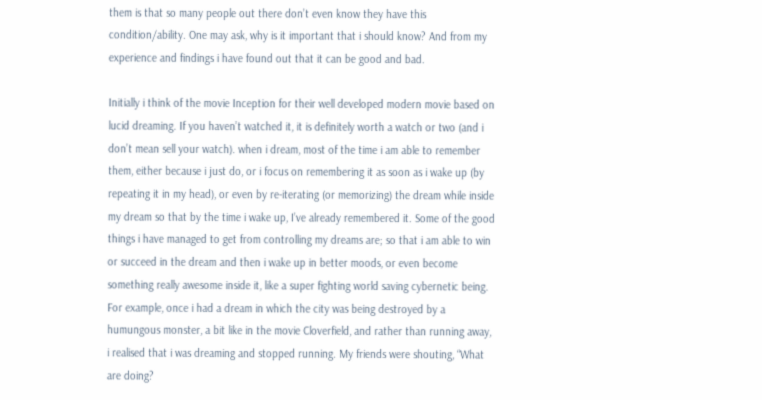them is that so many people out there don’t even know they have this condition/ability. One may ask, why is it important that i should know? And from my experience and findings i have found out that it can be good and bad.

Initially i think of the movie Inception for their well developed modern movie based on lucid dreaming. If you haven’t watched it, it is definitely worth a watch or two (and i don’t mean sell your watch). when i dream, most of the time i am able to remember them, either because i just do, or i focus on remembering it as soon as i wake up (by repeating it in my head), or even by re-iterating (or memorizing) the dream while inside my dream so that by the time i wake up, I’ve already remembered it. Some of the good things i have managed to get from controlling my dreams are; so that i am able to win or succeed in the dream and then i wake up in better moods, or even become something really awesome inside it, like a super fighting world saving cybernetic being. For example, once i had a dream in which the city was being destroyed by a humungous monster, a bit like in the movie Cloverfield, and rather than running away, i realised that i was dreaming and stopped running. My friends were shouting, “What are doing?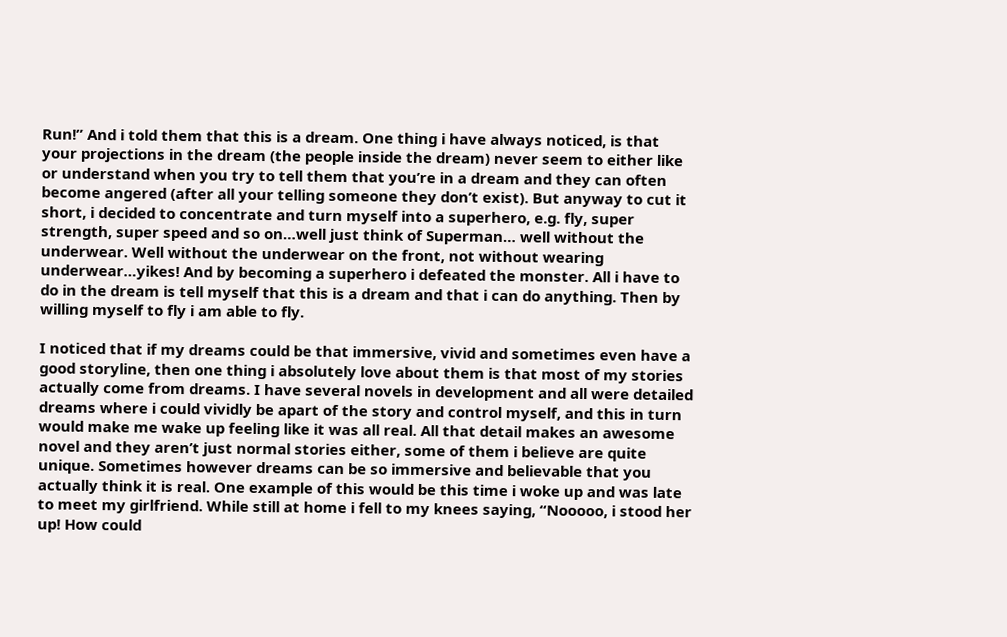Run!” And i told them that this is a dream. One thing i have always noticed, is that your projections in the dream (the people inside the dream) never seem to either like or understand when you try to tell them that you’re in a dream and they can often become angered (after all your telling someone they don’t exist). But anyway to cut it short, i decided to concentrate and turn myself into a superhero, e.g. fly, super strength, super speed and so on…well just think of Superman… well without the underwear. Well without the underwear on the front, not without wearing underwear…yikes! And by becoming a superhero i defeated the monster. All i have to do in the dream is tell myself that this is a dream and that i can do anything. Then by willing myself to fly i am able to fly.

I noticed that if my dreams could be that immersive, vivid and sometimes even have a good storyline, then one thing i absolutely love about them is that most of my stories actually come from dreams. I have several novels in development and all were detailed dreams where i could vividly be apart of the story and control myself, and this in turn would make me wake up feeling like it was all real. All that detail makes an awesome novel and they aren’t just normal stories either, some of them i believe are quite unique. Sometimes however dreams can be so immersive and believable that you actually think it is real. One example of this would be this time i woke up and was late to meet my girlfriend. While still at home i fell to my knees saying, “Nooooo, i stood her up! How could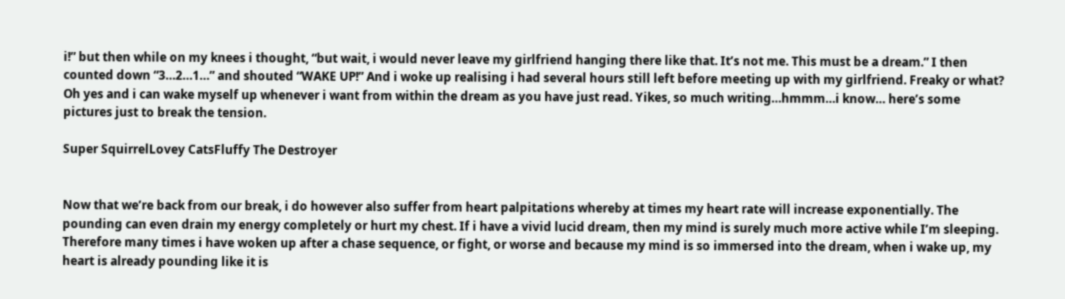i!” but then while on my knees i thought, “but wait, i would never leave my girlfriend hanging there like that. It’s not me. This must be a dream.” I then counted down “3…2…1…” and shouted “WAKE UP!” And i woke up realising i had several hours still left before meeting up with my girlfriend. Freaky or what? Oh yes and i can wake myself up whenever i want from within the dream as you have just read. Yikes, so much writing…hmmm…i know… here’s some pictures just to break the tension.

Super SquirrelLovey CatsFluffy The Destroyer


Now that we’re back from our break, i do however also suffer from heart palpitations whereby at times my heart rate will increase exponentially. The pounding can even drain my energy completely or hurt my chest. If i have a vivid lucid dream, then my mind is surely much more active while I’m sleeping. Therefore many times i have woken up after a chase sequence, or fight, or worse and because my mind is so immersed into the dream, when i wake up, my heart is already pounding like it is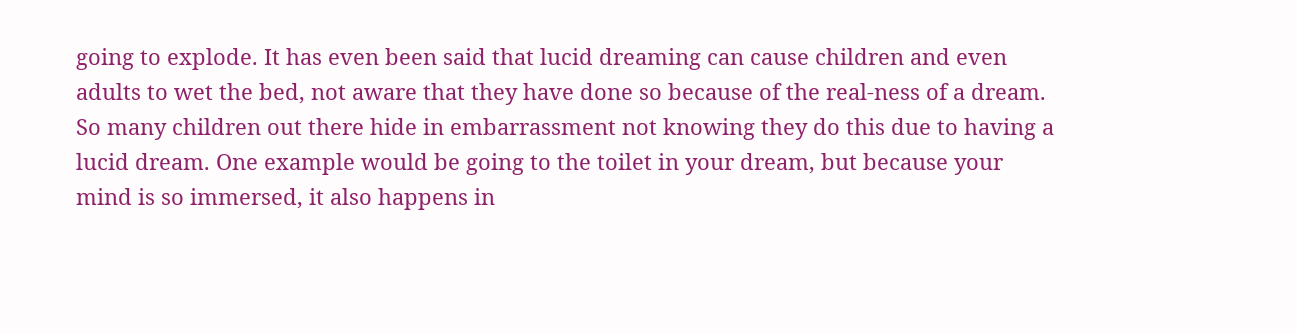going to explode. It has even been said that lucid dreaming can cause children and even adults to wet the bed, not aware that they have done so because of the real-ness of a dream. So many children out there hide in embarrassment not knowing they do this due to having a lucid dream. One example would be going to the toilet in your dream, but because your mind is so immersed, it also happens in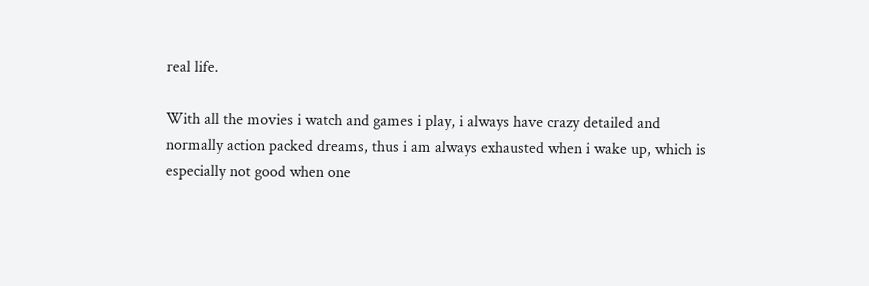real life.

With all the movies i watch and games i play, i always have crazy detailed and normally action packed dreams, thus i am always exhausted when i wake up, which is especially not good when one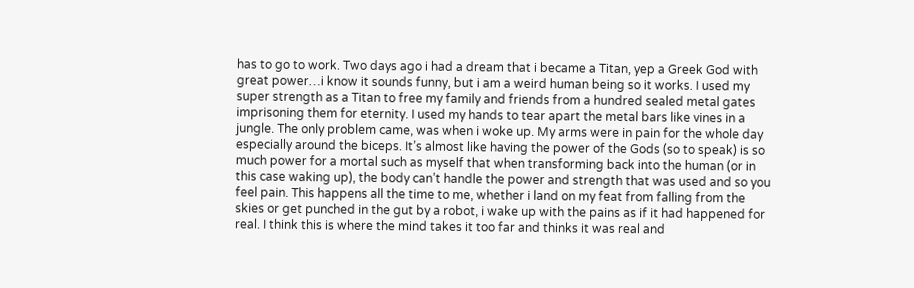has to go to work. Two days ago i had a dream that i became a Titan, yep a Greek God with great power…i know it sounds funny, but i am a weird human being so it works. I used my super strength as a Titan to free my family and friends from a hundred sealed metal gates imprisoning them for eternity. I used my hands to tear apart the metal bars like vines in a jungle. The only problem came, was when i woke up. My arms were in pain for the whole day especially around the biceps. It’s almost like having the power of the Gods (so to speak) is so much power for a mortal such as myself that when transforming back into the human (or in this case waking up), the body can’t handle the power and strength that was used and so you feel pain. This happens all the time to me, whether i land on my feat from falling from the skies or get punched in the gut by a robot, i wake up with the pains as if it had happened for real. I think this is where the mind takes it too far and thinks it was real and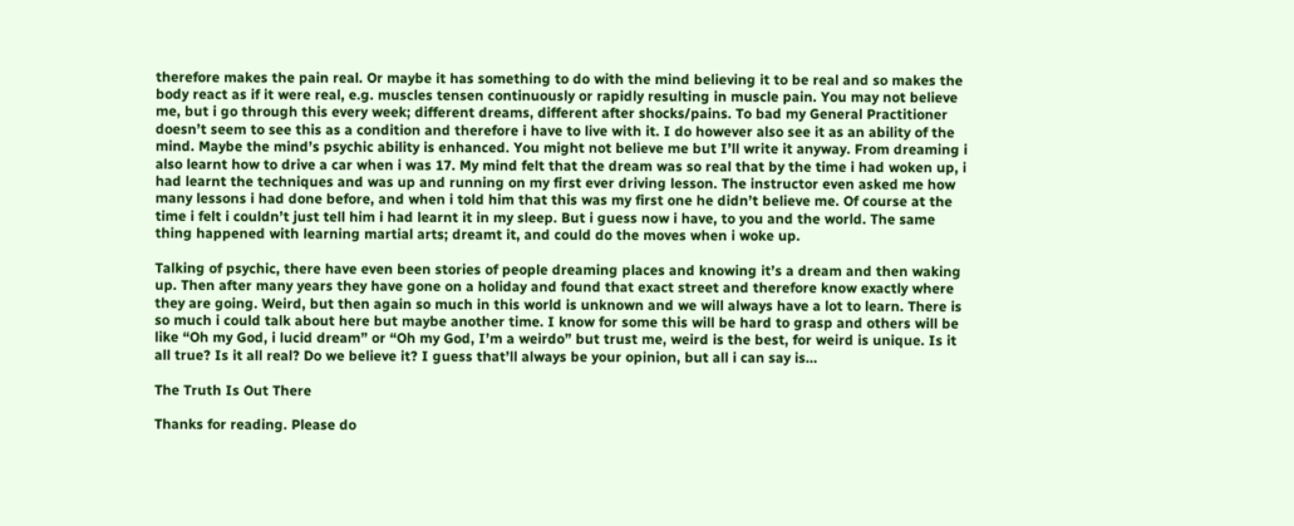therefore makes the pain real. Or maybe it has something to do with the mind believing it to be real and so makes the body react as if it were real, e.g. muscles tensen continuously or rapidly resulting in muscle pain. You may not believe me, but i go through this every week; different dreams, different after shocks/pains. To bad my General Practitioner doesn’t seem to see this as a condition and therefore i have to live with it. I do however also see it as an ability of the mind. Maybe the mind’s psychic ability is enhanced. You might not believe me but I’ll write it anyway. From dreaming i also learnt how to drive a car when i was 17. My mind felt that the dream was so real that by the time i had woken up, i had learnt the techniques and was up and running on my first ever driving lesson. The instructor even asked me how many lessons i had done before, and when i told him that this was my first one he didn’t believe me. Of course at the time i felt i couldn’t just tell him i had learnt it in my sleep. But i guess now i have, to you and the world. The same thing happened with learning martial arts; dreamt it, and could do the moves when i woke up.

Talking of psychic, there have even been stories of people dreaming places and knowing it’s a dream and then waking up. Then after many years they have gone on a holiday and found that exact street and therefore know exactly where they are going. Weird, but then again so much in this world is unknown and we will always have a lot to learn. There is so much i could talk about here but maybe another time. I know for some this will be hard to grasp and others will be like “Oh my God, i lucid dream” or “Oh my God, I’m a weirdo” but trust me, weird is the best, for weird is unique. Is it all true? Is it all real? Do we believe it? I guess that’ll always be your opinion, but all i can say is…

The Truth Is Out There

Thanks for reading. Please do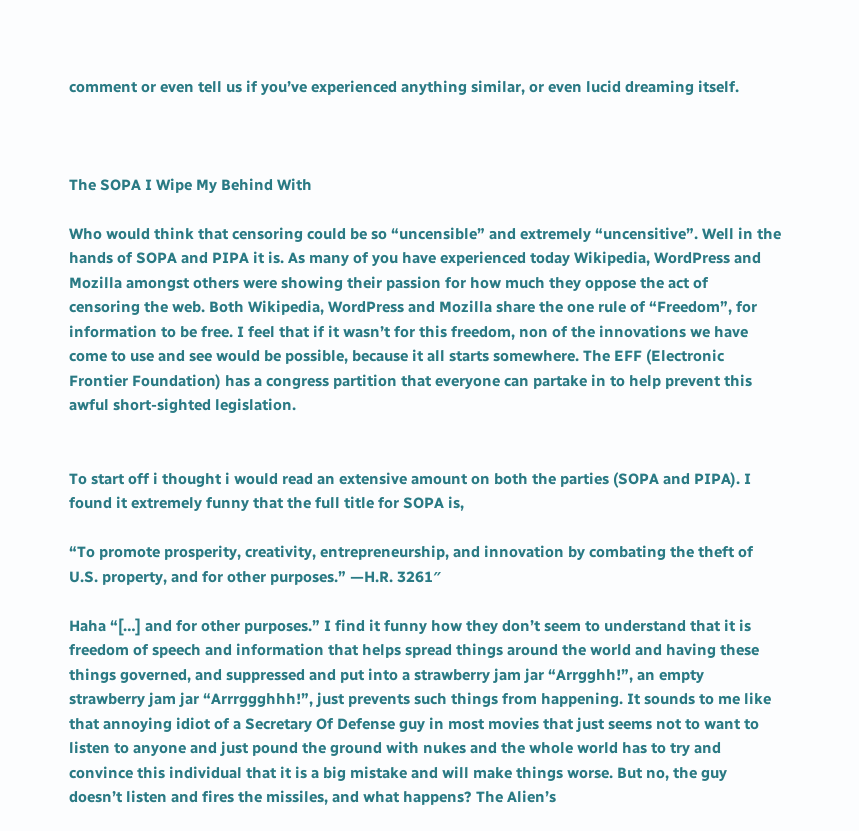comment or even tell us if you’ve experienced anything similar, or even lucid dreaming itself.



The SOPA I Wipe My Behind With

Who would think that censoring could be so “uncensible” and extremely “uncensitive”. Well in the hands of SOPA and PIPA it is. As many of you have experienced today Wikipedia, WordPress and Mozilla amongst others were showing their passion for how much they oppose the act of censoring the web. Both Wikipedia, WordPress and Mozilla share the one rule of “Freedom”, for information to be free. I feel that if it wasn’t for this freedom, non of the innovations we have come to use and see would be possible, because it all starts somewhere. The EFF (Electronic Frontier Foundation) has a congress partition that everyone can partake in to help prevent this awful short-sighted legislation.


To start off i thought i would read an extensive amount on both the parties (SOPA and PIPA). I found it extremely funny that the full title for SOPA is,

“To promote prosperity, creativity, entrepreneurship, and innovation by combating the theft of U.S. property, and for other purposes.” —H.R. 3261″

Haha “[…] and for other purposes.” I find it funny how they don’t seem to understand that it is freedom of speech and information that helps spread things around the world and having these things governed, and suppressed and put into a strawberry jam jar “Arrgghh!”, an empty strawberry jam jar “Arrrggghhh!”, just prevents such things from happening. It sounds to me like that annoying idiot of a Secretary Of Defense guy in most movies that just seems not to want to listen to anyone and just pound the ground with nukes and the whole world has to try and convince this individual that it is a big mistake and will make things worse. But no, the guy doesn’t listen and fires the missiles, and what happens? The Alien’s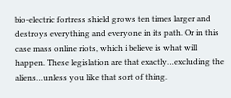bio-electric fortress shield grows ten times larger and destroys everything and everyone in its path. Or in this case mass online riots, which i believe is what will happen. These legislation are that exactly…excluding the aliens…unless you like that sort of thing.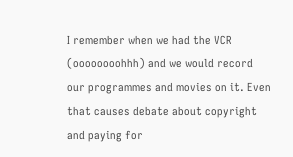I remember when we had the VCR (oooooooohhh) and we would record our programmes and movies on it. Even that causes debate about copyright and paying for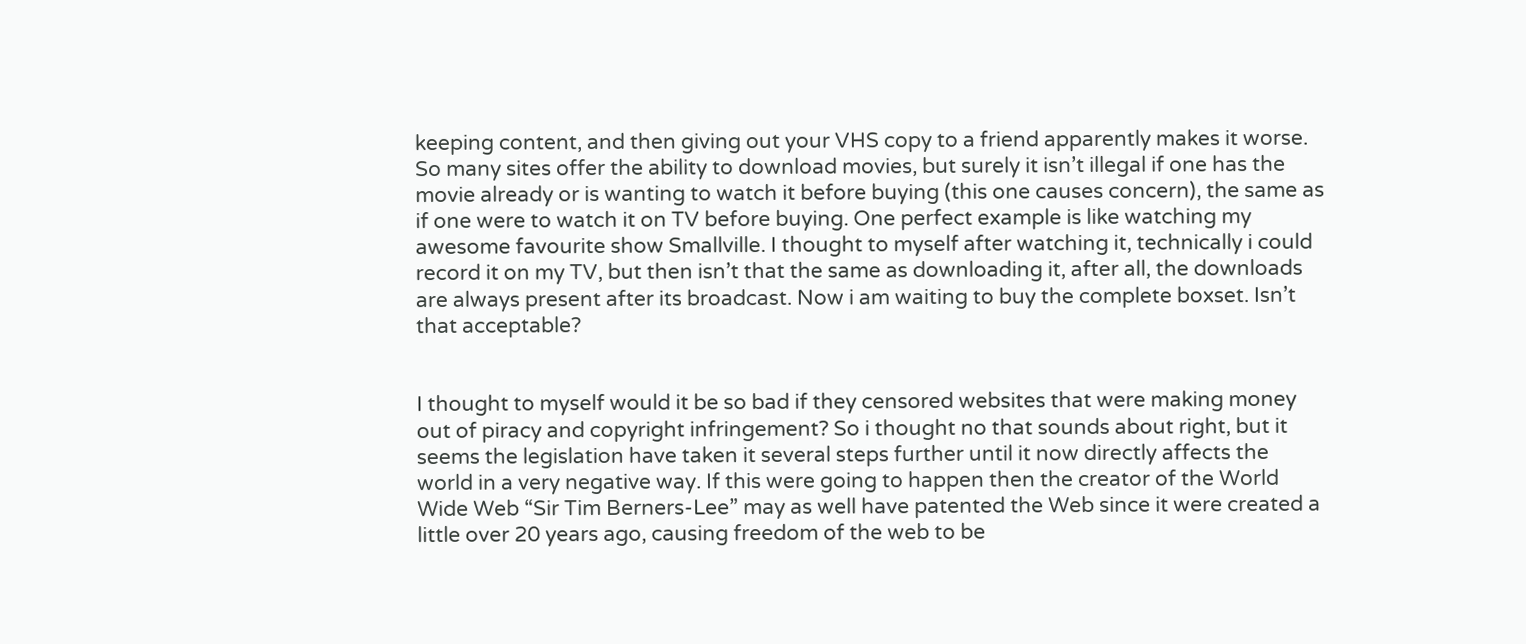keeping content, and then giving out your VHS copy to a friend apparently makes it worse. So many sites offer the ability to download movies, but surely it isn’t illegal if one has the movie already or is wanting to watch it before buying (this one causes concern), the same as if one were to watch it on TV before buying. One perfect example is like watching my awesome favourite show Smallville. I thought to myself after watching it, technically i could record it on my TV, but then isn’t that the same as downloading it, after all, the downloads are always present after its broadcast. Now i am waiting to buy the complete boxset. Isn’t that acceptable?


I thought to myself would it be so bad if they censored websites that were making money out of piracy and copyright infringement? So i thought no that sounds about right, but it seems the legislation have taken it several steps further until it now directly affects the world in a very negative way. If this were going to happen then the creator of the World Wide Web “Sir Tim Berners-Lee” may as well have patented the Web since it were created a little over 20 years ago, causing freedom of the web to be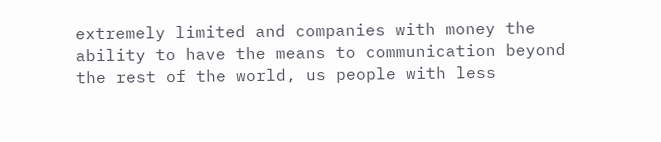extremely limited and companies with money the ability to have the means to communication beyond the rest of the world, us people with less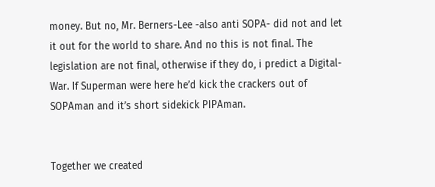money. But no, Mr. Berners-Lee -also anti SOPA- did not and let it out for the world to share. And no this is not final. The legislation are not final, otherwise if they do, i predict a Digital-War. If Superman were here he’d kick the crackers out of SOPAman and it’s short sidekick PIPAman.


Together we created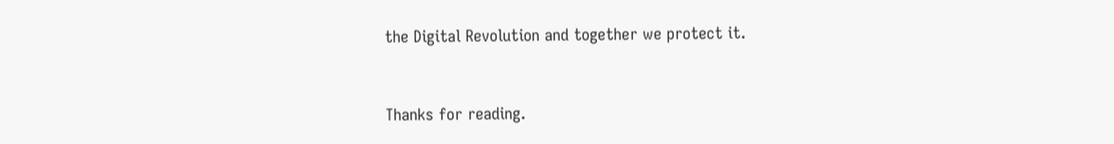the Digital Revolution and together we protect it.


Thanks for reading.